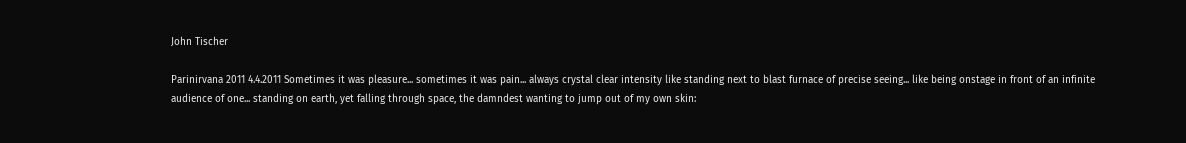John Tischer

Parinirvana 2011 4.4.2011 Sometimes it was pleasure... sometimes it was pain... always crystal clear intensity like standing next to blast furnace of precise seeing... like being onstage in front of an infinite audience of one... standing on earth, yet falling through space, the damndest wanting to jump out of my own skin: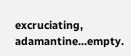excruciating, adamantine...empty.